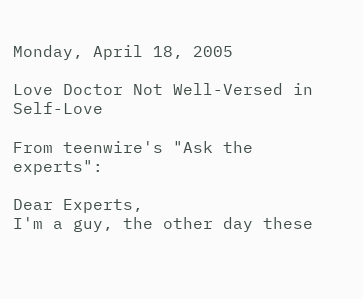Monday, April 18, 2005

Love Doctor Not Well-Versed in Self-Love

From teenwire's "Ask the experts":

Dear Experts,
I'm a guy, the other day these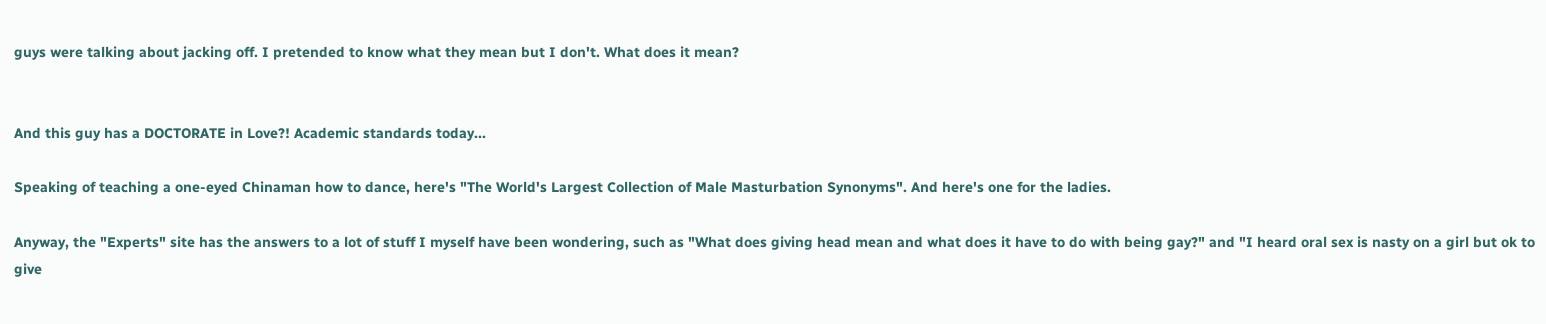guys were talking about jacking off. I pretended to know what they mean but I don't. What does it mean?


And this guy has a DOCTORATE in Love?! Academic standards today...

Speaking of teaching a one-eyed Chinaman how to dance, here's "The World's Largest Collection of Male Masturbation Synonyms". And here's one for the ladies.

Anyway, the "Experts" site has the answers to a lot of stuff I myself have been wondering, such as "What does giving head mean and what does it have to do with being gay?" and "I heard oral sex is nasty on a girl but ok to give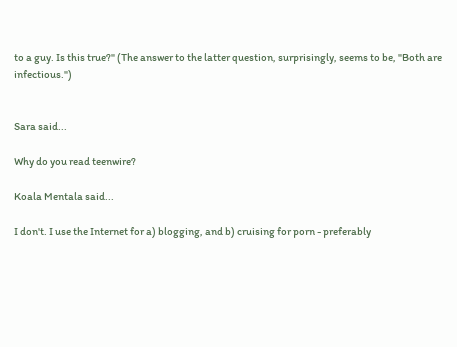to a guy. Is this true?" (The answer to the latter question, surprisingly, seems to be, "Both are infectious.")


Sara said...

Why do you read teenwire?

Koala Mentala said...

I don't. I use the Internet for a) blogging, and b) cruising for porn - preferably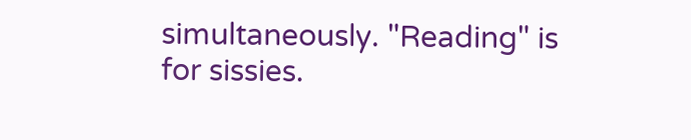simultaneously. "Reading" is for sissies.